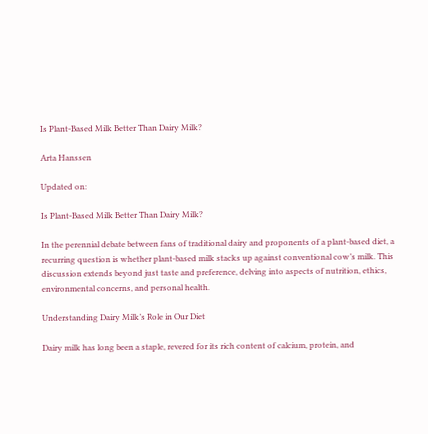Is Plant-Based Milk Better Than Dairy Milk?

Arta Hanssen

Updated on:

Is Plant-Based Milk Better Than Dairy Milk?

In the perennial debate between fans of traditional dairy and proponents of a plant-based diet, a recurring question is whether plant-based milk stacks up against conventional cow’s milk. This discussion extends beyond just taste and preference, delving into aspects of nutrition, ethics, environmental concerns, and personal health.

Understanding Dairy Milk’s Role in Our Diet

Dairy milk has long been a staple, revered for its rich content of calcium, protein, and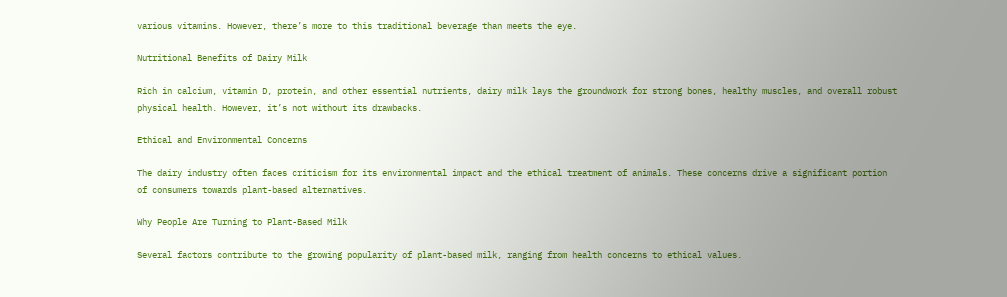various vitamins. However, there’s more to this traditional beverage than meets the eye.

Nutritional Benefits of Dairy Milk

Rich in calcium, vitamin D, protein, and other essential nutrients, dairy milk lays the groundwork for strong bones, healthy muscles, and overall robust physical health. However, it’s not without its drawbacks.

Ethical and Environmental Concerns

The dairy industry often faces criticism for its environmental impact and the ethical treatment of animals. These concerns drive a significant portion of consumers towards plant-based alternatives.

Why People Are Turning to Plant-Based Milk

Several factors contribute to the growing popularity of plant-based milk, ranging from health concerns to ethical values.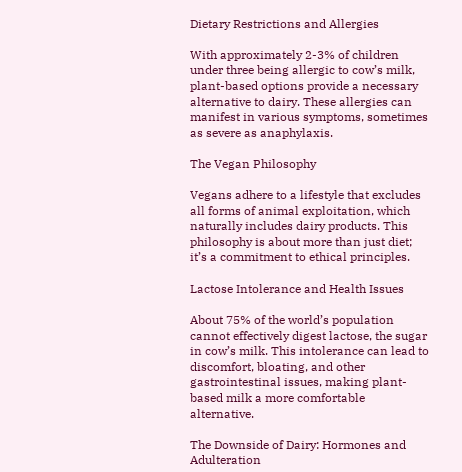Dietary Restrictions and Allergies

With approximately 2-3% of children under three being allergic to cow’s milk, plant-based options provide a necessary alternative to dairy. These allergies can manifest in various symptoms, sometimes as severe as anaphylaxis.

The Vegan Philosophy

Vegans adhere to a lifestyle that excludes all forms of animal exploitation, which naturally includes dairy products. This philosophy is about more than just diet; it’s a commitment to ethical principles.

Lactose Intolerance and Health Issues

About 75% of the world’s population cannot effectively digest lactose, the sugar in cow’s milk. This intolerance can lead to discomfort, bloating, and other gastrointestinal issues, making plant-based milk a more comfortable alternative.

The Downside of Dairy: Hormones and Adulteration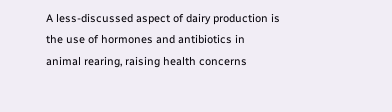A less-discussed aspect of dairy production is the use of hormones and antibiotics in animal rearing, raising health concerns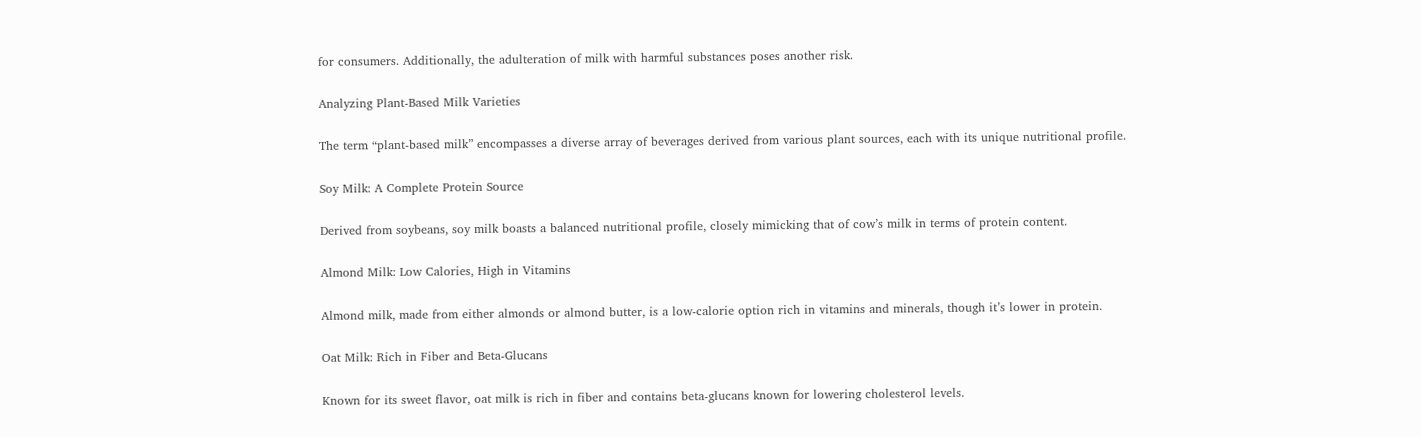for consumers. Additionally, the adulteration of milk with harmful substances poses another risk.

Analyzing Plant-Based Milk Varieties

The term “plant-based milk” encompasses a diverse array of beverages derived from various plant sources, each with its unique nutritional profile.

Soy Milk: A Complete Protein Source

Derived from soybeans, soy milk boasts a balanced nutritional profile, closely mimicking that of cow’s milk in terms of protein content.

Almond Milk: Low Calories, High in Vitamins

Almond milk, made from either almonds or almond butter, is a low-calorie option rich in vitamins and minerals, though it’s lower in protein.

Oat Milk: Rich in Fiber and Beta-Glucans

Known for its sweet flavor, oat milk is rich in fiber and contains beta-glucans known for lowering cholesterol levels.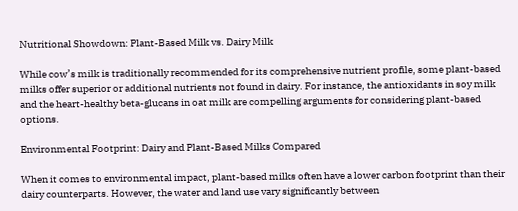Nutritional Showdown: Plant-Based Milk vs. Dairy Milk

While cow’s milk is traditionally recommended for its comprehensive nutrient profile, some plant-based milks offer superior or additional nutrients not found in dairy. For instance, the antioxidants in soy milk and the heart-healthy beta-glucans in oat milk are compelling arguments for considering plant-based options.

Environmental Footprint: Dairy and Plant-Based Milks Compared

When it comes to environmental impact, plant-based milks often have a lower carbon footprint than their dairy counterparts. However, the water and land use vary significantly between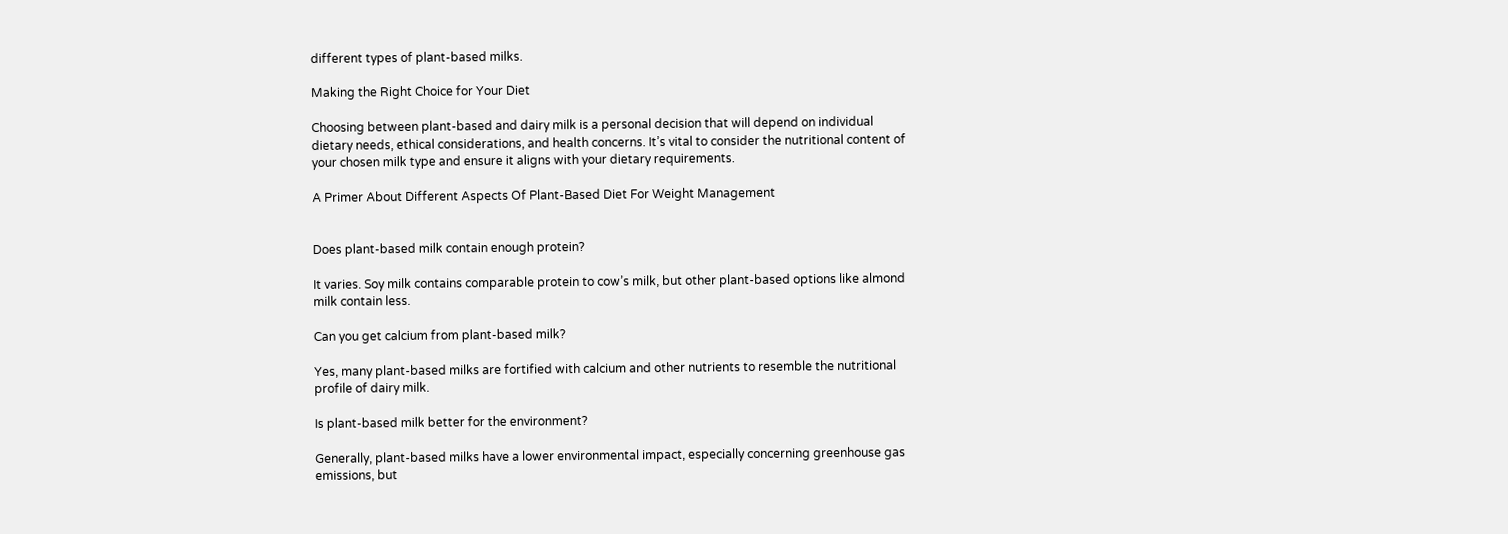different types of plant-based milks.

Making the Right Choice for Your Diet

Choosing between plant-based and dairy milk is a personal decision that will depend on individual dietary needs, ethical considerations, and health concerns. It’s vital to consider the nutritional content of your chosen milk type and ensure it aligns with your dietary requirements.

A Primer About Different Aspects Of Plant-Based Diet For Weight Management


Does plant-based milk contain enough protein?

It varies. Soy milk contains comparable protein to cow’s milk, but other plant-based options like almond milk contain less.

Can you get calcium from plant-based milk?

Yes, many plant-based milks are fortified with calcium and other nutrients to resemble the nutritional profile of dairy milk.

Is plant-based milk better for the environment?

Generally, plant-based milks have a lower environmental impact, especially concerning greenhouse gas emissions, but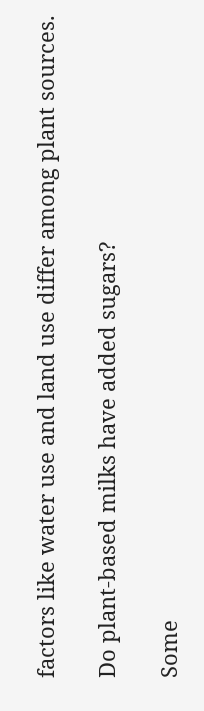factors like water use and land use differ among plant sources.

Do plant-based milks have added sugars?

Some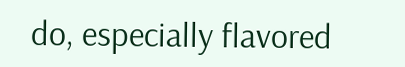do, especially flavored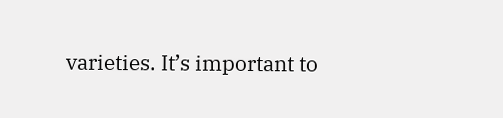varieties. It’s important to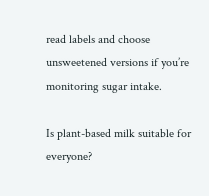read labels and choose unsweetened versions if you’re monitoring sugar intake.

Is plant-based milk suitable for everyone?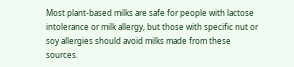Most plant-based milks are safe for people with lactose intolerance or milk allergy, but those with specific nut or soy allergies should avoid milks made from these sources.